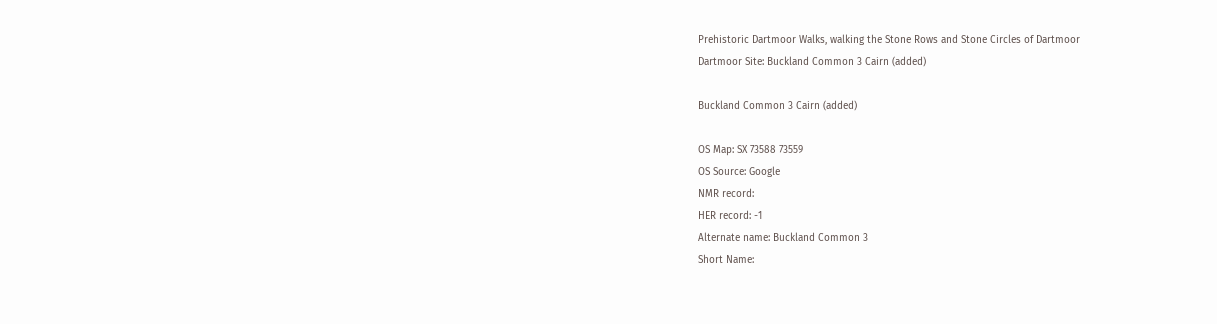Prehistoric Dartmoor Walks, walking the Stone Rows and Stone Circles of Dartmoor
Dartmoor Site: Buckland Common 3 Cairn (added)

Buckland Common 3 Cairn (added)

OS Map: SX 73588 73559
OS Source: Google
NMR record:
HER record: -1
Alternate name: Buckland Common 3
Short Name: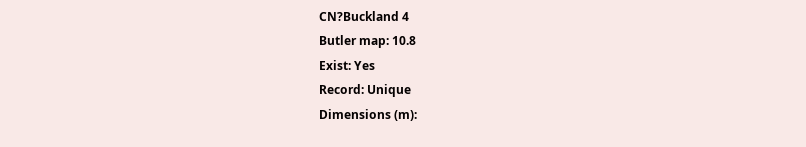CN?Buckland 4
Butler map: 10.8
Exist: Yes
Record: Unique
Dimensions (m):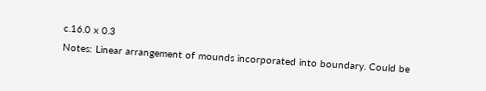c.16.0 x 0.3
Notes: Linear arrangement of mounds incorporated into boundary. Could be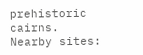prehistoric cairns.
Nearby sites: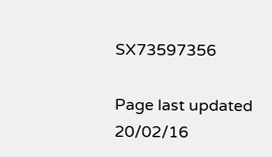SX73597356

Page last updated 20/02/16